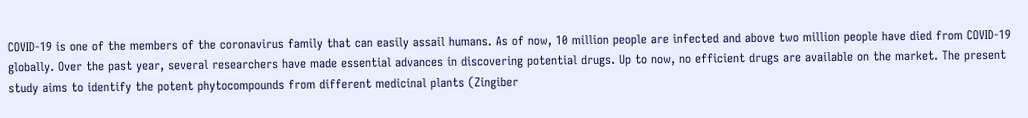COVID-19 is one of the members of the coronavirus family that can easily assail humans. As of now, 10 million people are infected and above two million people have died from COVID-19 globally. Over the past year, several researchers have made essential advances in discovering potential drugs. Up to now, no efficient drugs are available on the market. The present study aims to identify the potent phytocompounds from different medicinal plants (Zingiber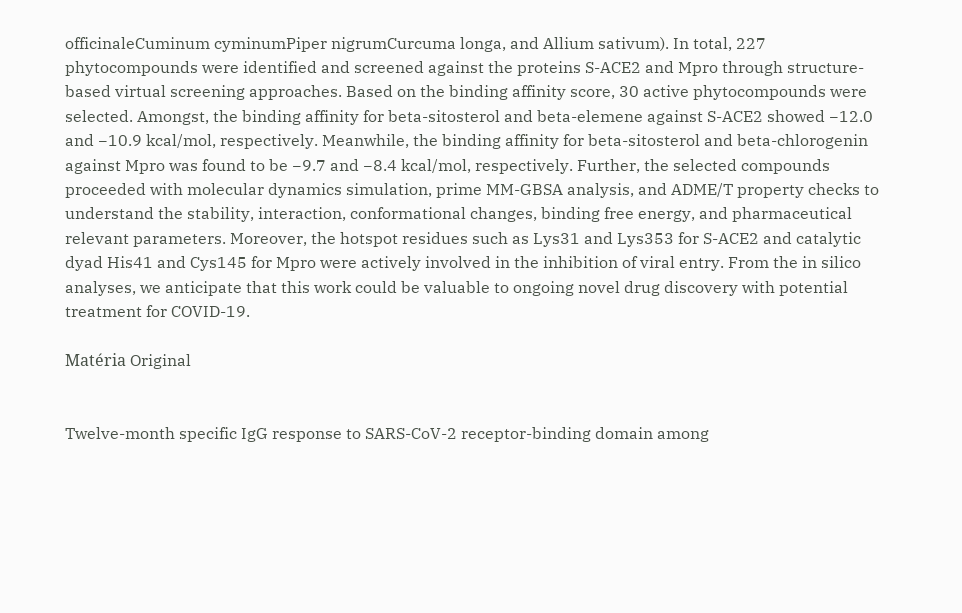officinaleCuminum cyminumPiper nigrumCurcuma longa, and Allium sativum). In total, 227 phytocompounds were identified and screened against the proteins S-ACE2 and Mpro through structure-based virtual screening approaches. Based on the binding affinity score, 30 active phytocompounds were selected. Amongst, the binding affinity for beta-sitosterol and beta-elemene against S-ACE2 showed −12.0 and −10.9 kcal/mol, respectively. Meanwhile, the binding affinity for beta-sitosterol and beta-chlorogenin against Mpro was found to be −9.7 and −8.4 kcal/mol, respectively. Further, the selected compounds proceeded with molecular dynamics simulation, prime MM-GBSA analysis, and ADME/T property checks to understand the stability, interaction, conformational changes, binding free energy, and pharmaceutical relevant parameters. Moreover, the hotspot residues such as Lys31 and Lys353 for S-ACE2 and catalytic dyad His41 and Cys145 for Mpro were actively involved in the inhibition of viral entry. From the in silico analyses, we anticipate that this work could be valuable to ongoing novel drug discovery with potential treatment for COVID-19.

Matéria Original


Twelve-month specific IgG response to SARS-CoV-2 receptor-binding domain among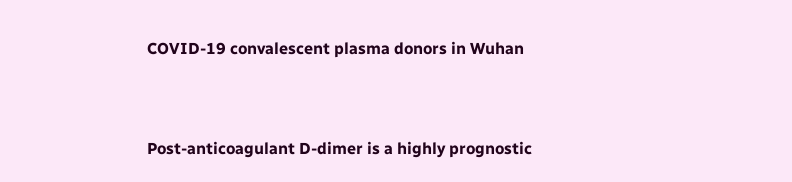COVID-19 convalescent plasma donors in Wuhan


Post-anticoagulant D-dimer is a highly prognostic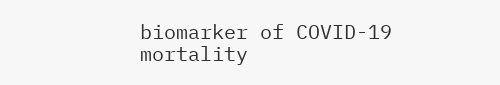biomarker of COVID-19 mortality